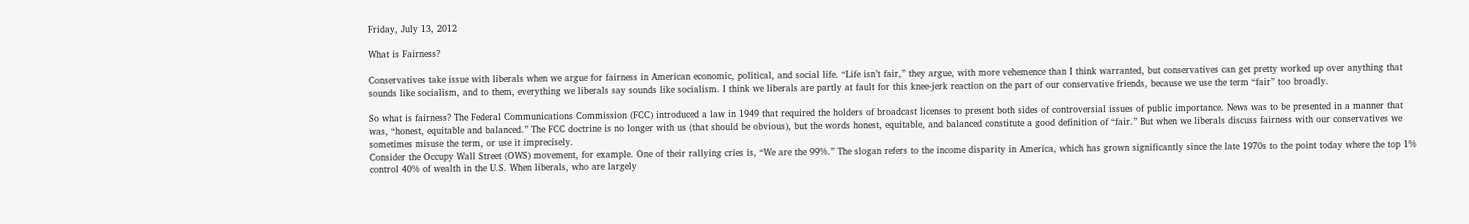Friday, July 13, 2012

What is Fairness?

Conservatives take issue with liberals when we argue for fairness in American economic, political, and social life. “Life isn’t fair,” they argue, with more vehemence than I think warranted, but conservatives can get pretty worked up over anything that sounds like socialism, and to them, everything we liberals say sounds like socialism. I think we liberals are partly at fault for this knee-jerk reaction on the part of our conservative friends, because we use the term “fair” too broadly.

So what is fairness? The Federal Communications Commission (FCC) introduced a law in 1949 that required the holders of broadcast licenses to present both sides of controversial issues of public importance. News was to be presented in a manner that was, “honest, equitable and balanced.” The FCC doctrine is no longer with us (that should be obvious), but the words honest, equitable, and balanced constitute a good definition of “fair.” But when we liberals discuss fairness with our conservatives we sometimes misuse the term, or use it imprecisely.
Consider the Occupy Wall Street (OWS) movement, for example. One of their rallying cries is, “We are the 99%.” The slogan refers to the income disparity in America, which has grown significantly since the late 1970s to the point today where the top 1% control 40% of wealth in the U.S. When liberals, who are largely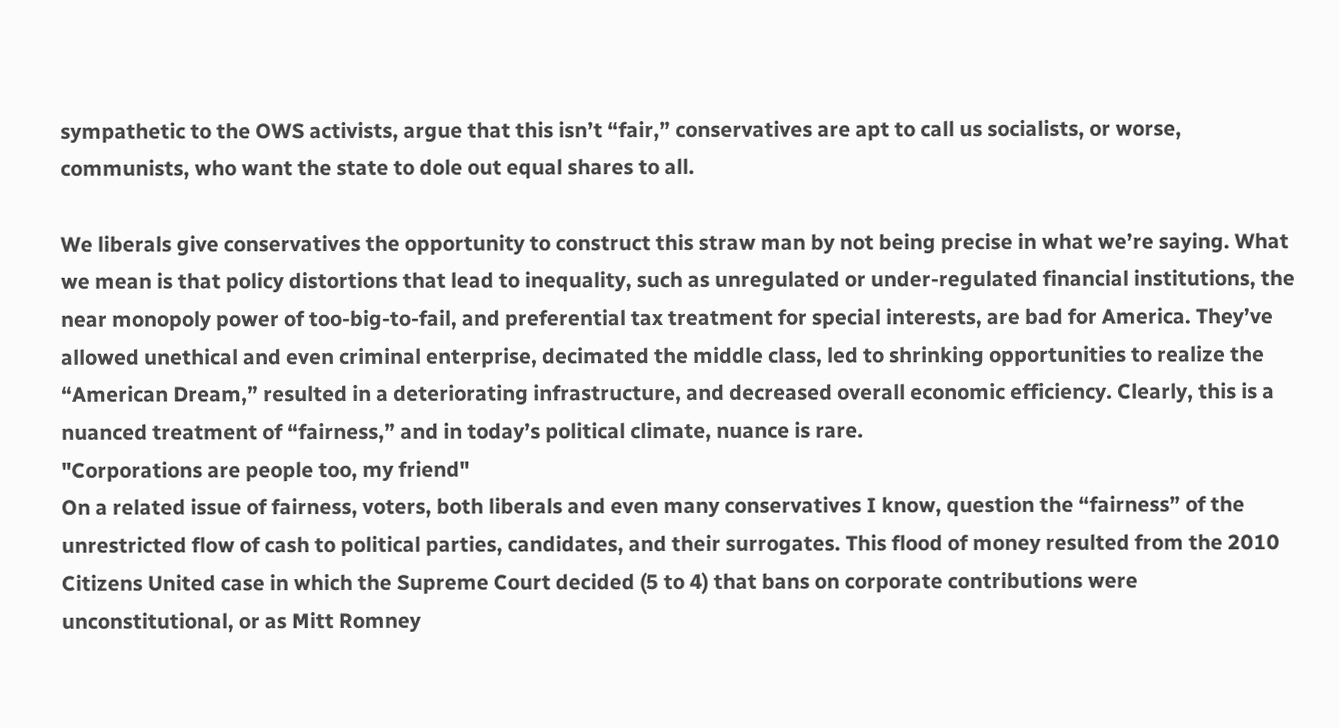sympathetic to the OWS activists, argue that this isn’t “fair,” conservatives are apt to call us socialists, or worse, communists, who want the state to dole out equal shares to all.

We liberals give conservatives the opportunity to construct this straw man by not being precise in what we’re saying. What we mean is that policy distortions that lead to inequality, such as unregulated or under-regulated financial institutions, the near monopoly power of too-big-to-fail, and preferential tax treatment for special interests, are bad for America. They’ve allowed unethical and even criminal enterprise, decimated the middle class, led to shrinking opportunities to realize the “American Dream,” resulted in a deteriorating infrastructure, and decreased overall economic efficiency. Clearly, this is a nuanced treatment of “fairness,” and in today’s political climate, nuance is rare.
"Corporations are people too, my friend"
On a related issue of fairness, voters, both liberals and even many conservatives I know, question the “fairness” of the unrestricted flow of cash to political parties, candidates, and their surrogates. This flood of money resulted from the 2010 Citizens United case in which the Supreme Court decided (5 to 4) that bans on corporate contributions were unconstitutional, or as Mitt Romney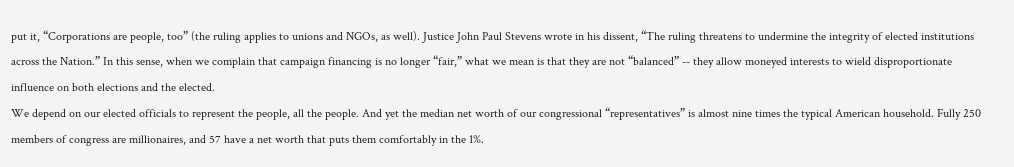put it, “Corporations are people, too” (the ruling applies to unions and NGOs, as well). Justice John Paul Stevens wrote in his dissent, “The ruling threatens to undermine the integrity of elected institutions across the Nation.” In this sense, when we complain that campaign financing is no longer “fair,” what we mean is that they are not “balanced” -- they allow moneyed interests to wield disproportionate influence on both elections and the elected.
We depend on our elected officials to represent the people, all the people. And yet the median net worth of our congressional “representatives” is almost nine times the typical American household. Fully 250 members of congress are millionaires, and 57 have a net worth that puts them comfortably in the 1%.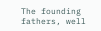The founding fathers, well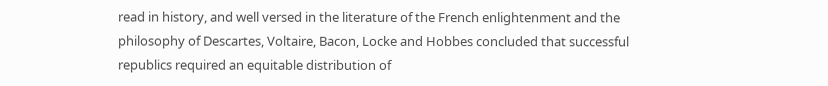read in history, and well versed in the literature of the French enlightenment and the philosophy of Descartes, Voltaire, Bacon, Locke and Hobbes concluded that successful republics required an equitable distribution of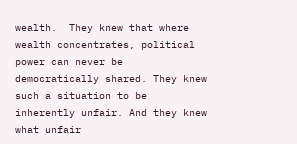wealth.  They knew that where wealth concentrates, political power can never be democratically shared. They knew such a situation to be inherently unfair. And they knew what unfair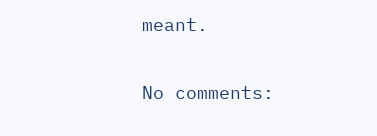meant.

No comments: